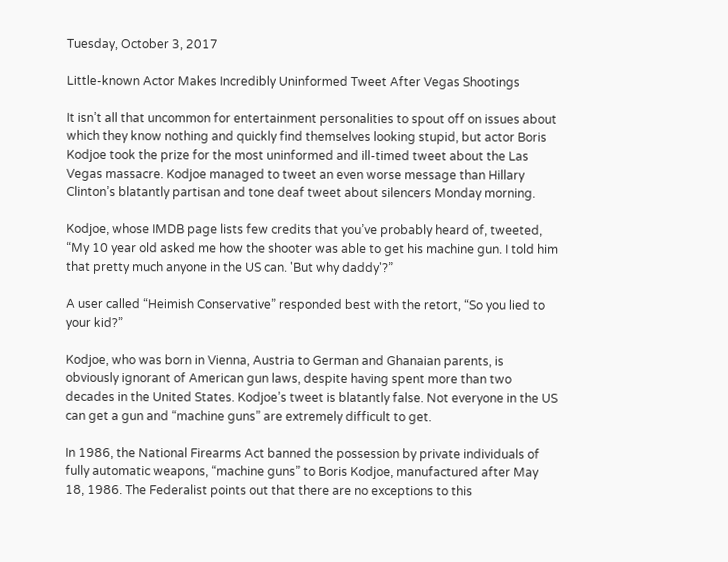Tuesday, October 3, 2017

Little-known Actor Makes Incredibly Uninformed Tweet After Vegas Shootings

It isn’t all that uncommon for entertainment personalities to spout off on issues about which they know nothing and quickly find themselves looking stupid, but actor Boris Kodjoe took the prize for the most uninformed and ill-timed tweet about the Las Vegas massacre. Kodjoe managed to tweet an even worse message than Hillary Clinton’s blatantly partisan and tone deaf tweet about silencers Monday morning.

Kodjoe, whose IMDB page lists few credits that you’ve probably heard of, tweeted, “My 10 year old asked me how the shooter was able to get his machine gun. I told him that pretty much anyone in the US can. 'But why daddy'?”

A user called “Heimish Conservative” responded best with the retort, “So you lied to your kid?”

Kodjoe, who was born in Vienna, Austria to German and Ghanaian parents, is obviously ignorant of American gun laws, despite having spent more than two decades in the United States. Kodjoe’s tweet is blatantly false. Not everyone in the US can get a gun and “machine guns” are extremely difficult to get.

In 1986, the National Firearms Act banned the possession by private individuals of fully automatic weapons, “machine guns” to Boris Kodjoe, manufactured after May 18, 1986. The Federalist points out that there are no exceptions to this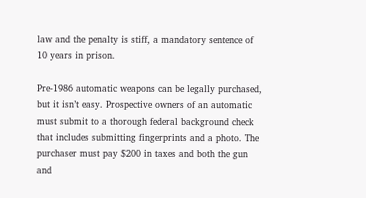law and the penalty is stiff, a mandatory sentence of 10 years in prison.

Pre-1986 automatic weapons can be legally purchased, but it isn’t easy. Prospective owners of an automatic must submit to a thorough federal background check that includes submitting fingerprints and a photo. The purchaser must pay $200 in taxes and both the gun and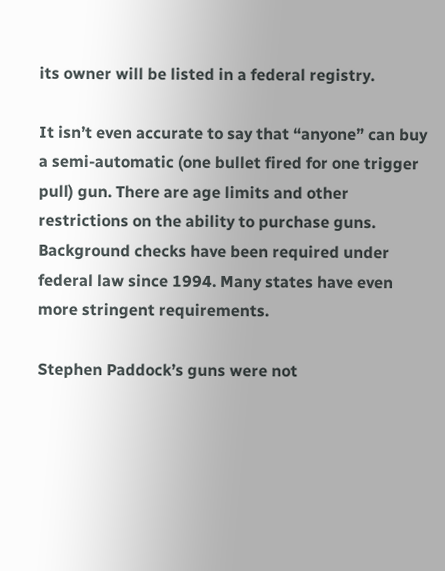its owner will be listed in a federal registry.

It isn’t even accurate to say that “anyone” can buy a semi-automatic (one bullet fired for one trigger pull) gun. There are age limits and other restrictions on the ability to purchase guns. Background checks have been required under federal law since 1994. Many states have even more stringent requirements.

Stephen Paddock’s guns were not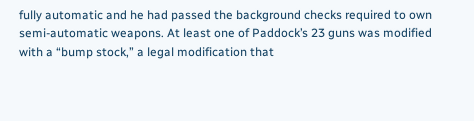fully automatic and he had passed the background checks required to own semi-automatic weapons. At least one of Paddock’s 23 guns was modified with a “bump stock,” a legal modification that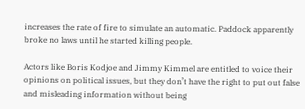increases the rate of fire to simulate an automatic. Paddock apparently broke no laws until he started killing people.

Actors like Boris Kodjoe and Jimmy Kimmel are entitled to voice their opinions on political issues, but they don’t have the right to put out false and misleading information without being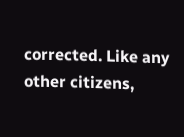corrected. Like any other citizens,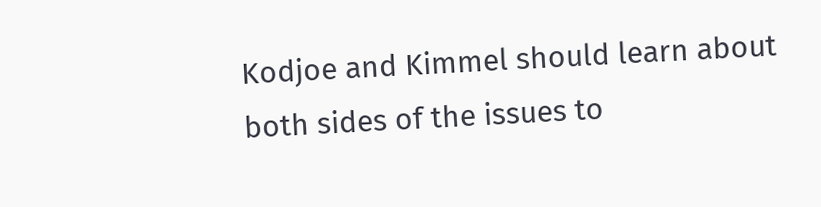Kodjoe and Kimmel should learn about both sides of the issues to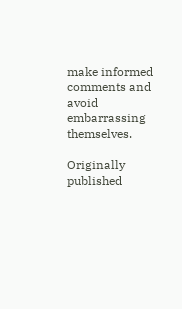make informed comments and avoid embarrassing themselves.

Originally published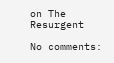on The Resurgent

No comments: